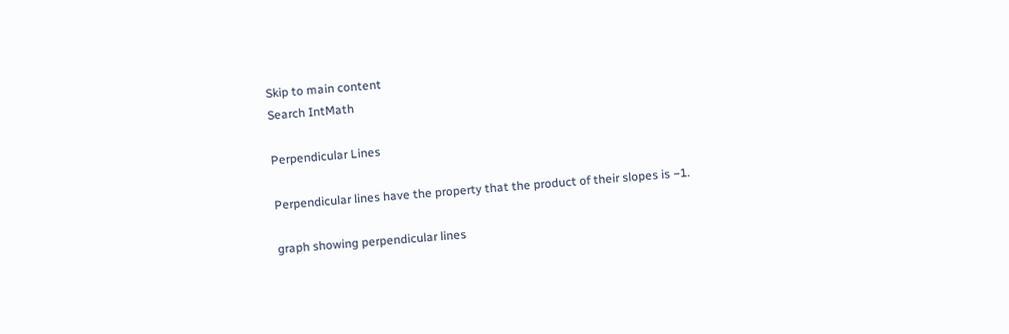Skip to main content
Search IntMath

Perpendicular Lines

Perpendicular lines have the property that the product of their slopes is −1.

graph showing perpendicular lines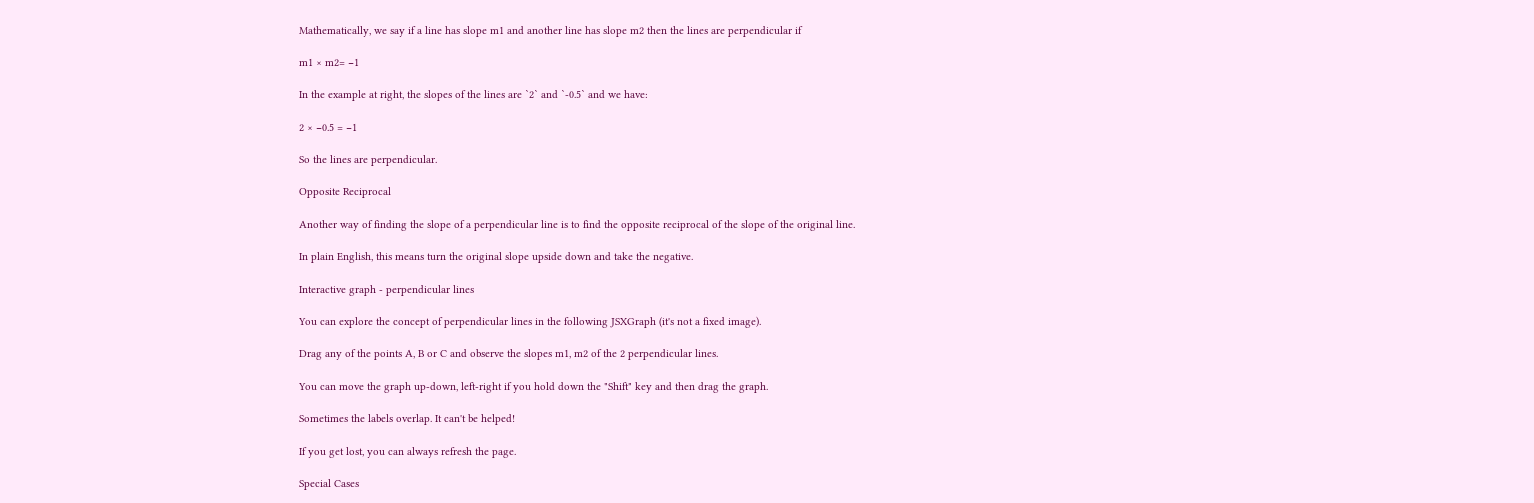Mathematically, we say if a line has slope m1 and another line has slope m2 then the lines are perpendicular if

m1 × m2= −1

In the example at right, the slopes of the lines are `2` and `-0.5` and we have:

2 × −0.5 = −1

So the lines are perpendicular.

Opposite Reciprocal

Another way of finding the slope of a perpendicular line is to find the opposite reciprocal of the slope of the original line.

In plain English, this means turn the original slope upside down and take the negative.

Interactive graph - perpendicular lines

You can explore the concept of perpendicular lines in the following JSXGraph (it's not a fixed image).

Drag any of the points A, B or C and observe the slopes m1, m2 of the 2 perpendicular lines.

You can move the graph up-down, left-right if you hold down the "Shift" key and then drag the graph.

Sometimes the labels overlap. It can't be helped!

If you get lost, you can always refresh the page.

Special Cases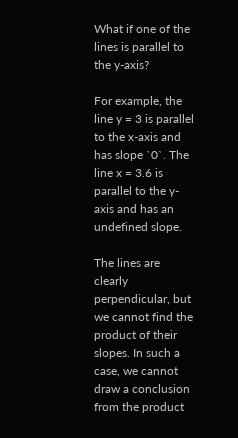What if one of the lines is parallel to the y-axis?

For example, the line y = 3 is parallel to the x-axis and has slope `0`. The line x = 3.6 is parallel to the y-axis and has an undefined slope.

The lines are clearly perpendicular, but we cannot find the product of their slopes. In such a case, we cannot draw a conclusion from the product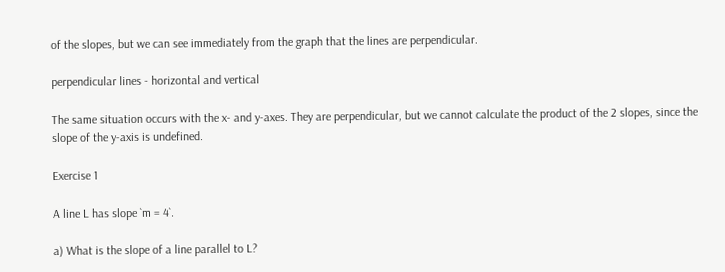of the slopes, but we can see immediately from the graph that the lines are perpendicular.

perpendicular lines - horizontal and vertical

The same situation occurs with the x- and y-axes. They are perpendicular, but we cannot calculate the product of the 2 slopes, since the slope of the y-axis is undefined.

Exercise 1

A line L has slope `m = 4`.

a) What is the slope of a line parallel to L?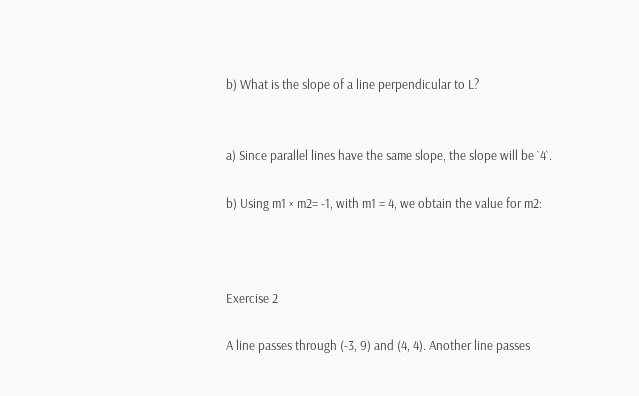b) What is the slope of a line perpendicular to L?


a) Since parallel lines have the same slope, the slope will be `4`.

b) Using m1 × m2= -1, with m1 = 4, we obtain the value for m2:



Exercise 2

A line passes through (-3, 9) and (4, 4). Another line passes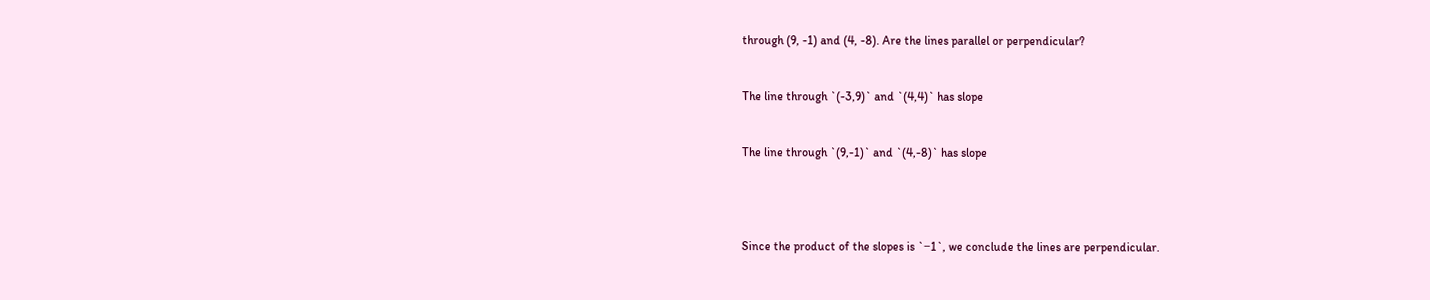through (9, -1) and (4, -8). Are the lines parallel or perpendicular?


The line through `(-3,9)` and `(4,4)` has slope


The line through `(9,-1)` and `(4,-8)` has slope




Since the product of the slopes is `−1`, we conclude the lines are perpendicular.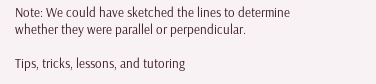Note: We could have sketched the lines to determine whether they were parallel or perpendicular.

Tips, tricks, lessons, and tutoring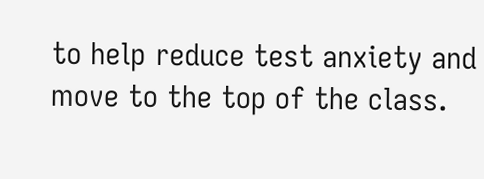to help reduce test anxiety and move to the top of the class.